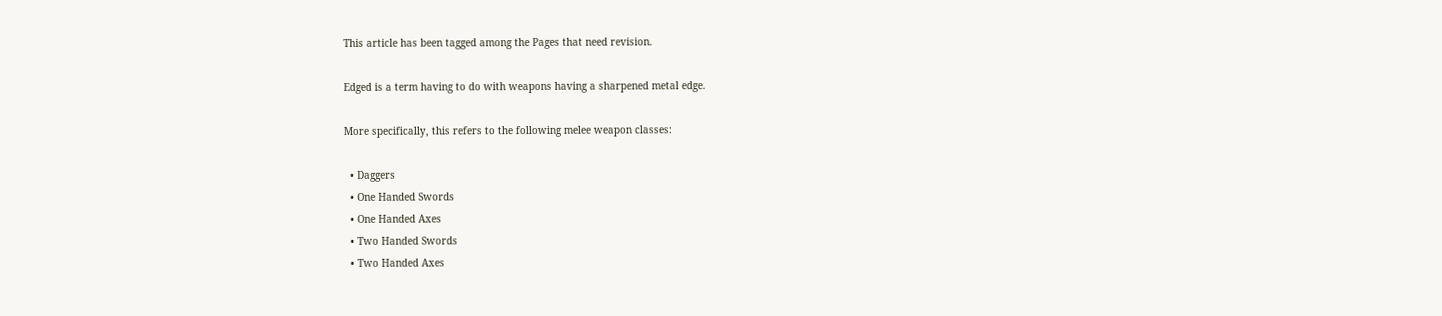This article has been tagged among the Pages that need revision.

Edged is a term having to do with weapons having a sharpened metal edge.

More specifically, this refers to the following melee weapon classes:

  • Daggers
  • One Handed Swords
  • One Handed Axes
  • Two Handed Swords
  • Two Handed Axes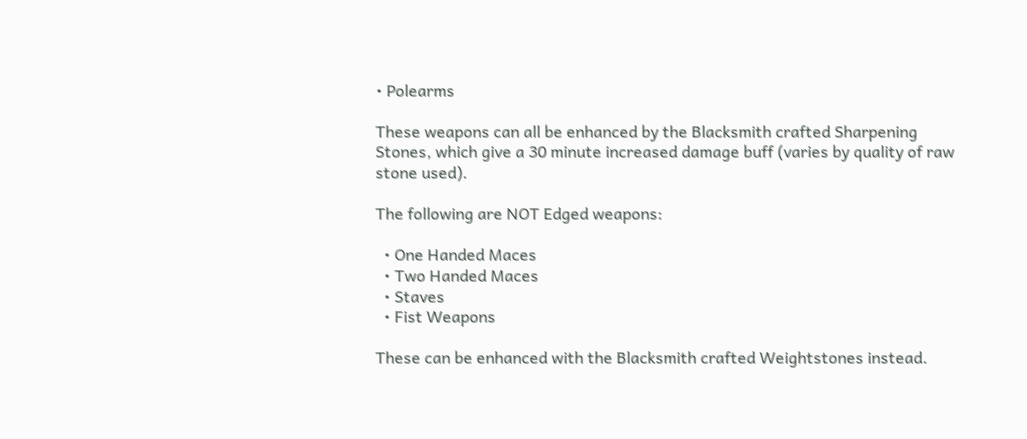• Polearms

These weapons can all be enhanced by the Blacksmith crafted Sharpening Stones, which give a 30 minute increased damage buff (varies by quality of raw stone used).

The following are NOT Edged weapons:

  • One Handed Maces
  • Two Handed Maces
  • Staves
  • Fist Weapons

These can be enhanced with the Blacksmith crafted Weightstones instead.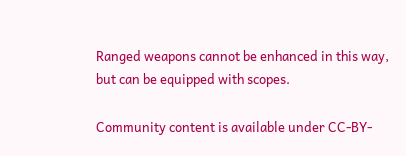Ranged weapons cannot be enhanced in this way, but can be equipped with scopes.

Community content is available under CC-BY-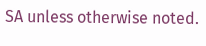SA unless otherwise noted.